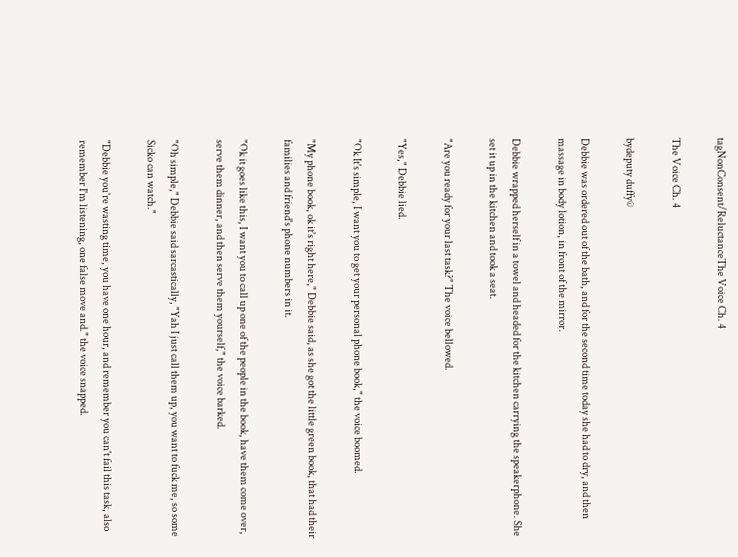tagNonConsent/ReluctanceThe Voice Ch. 4

The Voice Ch. 4

bydeputy duffy©

Debbie was ordered out of the bath, and for the second time today she had to dry, and then massage in body lotion, in front of the mirror.

Debbie wrapped herself in a towel and headed for the kitchen carrying the speakerphone. She set it up in the kitchen and took a seat.

"Are you ready for your last task?" The voice bellowed.

"Yes," Debbie lied.

"Ok It's simple, I want you to get your personal phone book," the voice boomed.

"My phone book, ok it's right here," Debbie said, as she got the little green book, that had their families and friend's phone numbers in it.

"Ok it goes like this, I want you to call up one of the people in the book, have them come over, serve them dinner, and then serve them yourself," the voice barked.

"Oh simple," Debbie said sarcastically, "Yah I just call them up, you want to fuck me, so some Sicko can watch."

"Debbie you're wasting time, you have one hour, and remember you can't fail this task, also remember I'm listening, one false move and." the voice snapped.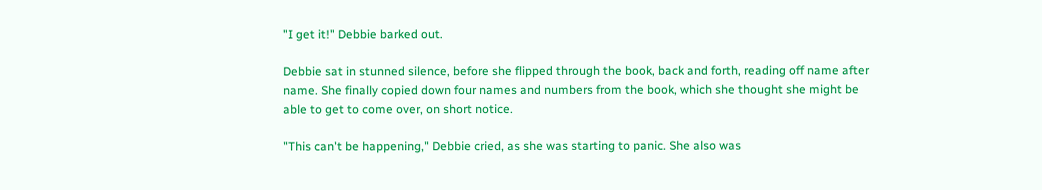"I get it!" Debbie barked out.

Debbie sat in stunned silence, before she flipped through the book, back and forth, reading off name after name. She finally copied down four names and numbers from the book, which she thought she might be able to get to come over, on short notice.

"This can't be happening," Debbie cried, as she was starting to panic. She also was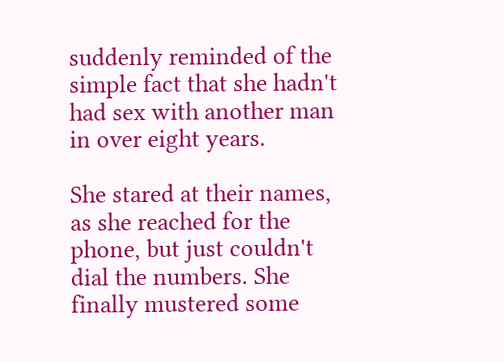suddenly reminded of the simple fact that she hadn't had sex with another man in over eight years.

She stared at their names, as she reached for the phone, but just couldn't dial the numbers. She finally mustered some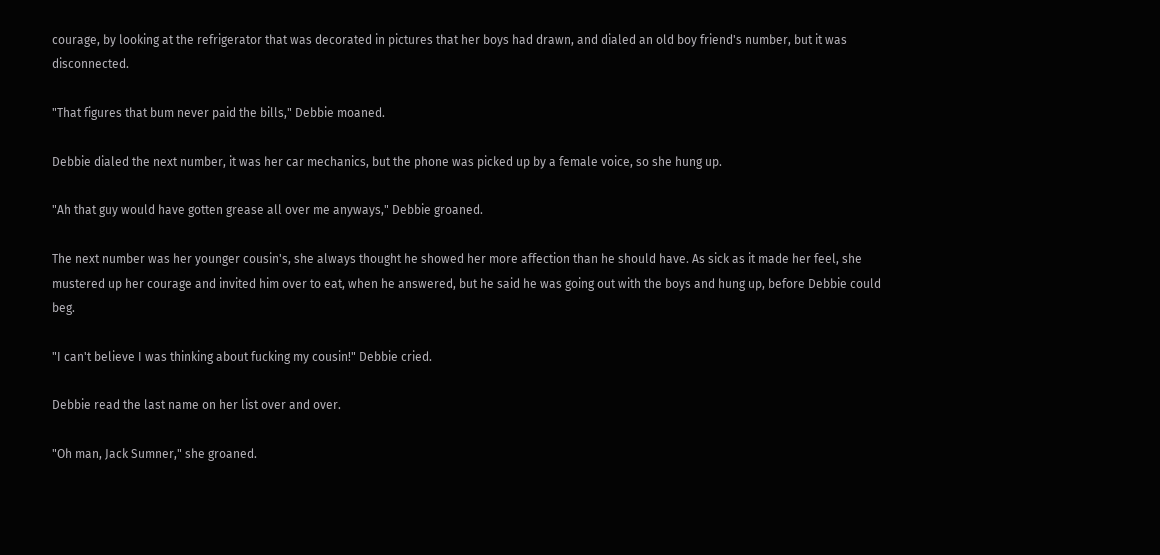courage, by looking at the refrigerator that was decorated in pictures that her boys had drawn, and dialed an old boy friend's number, but it was disconnected.

"That figures that bum never paid the bills," Debbie moaned.

Debbie dialed the next number, it was her car mechanics, but the phone was picked up by a female voice, so she hung up.

"Ah that guy would have gotten grease all over me anyways," Debbie groaned.

The next number was her younger cousin's, she always thought he showed her more affection than he should have. As sick as it made her feel, she mustered up her courage and invited him over to eat, when he answered, but he said he was going out with the boys and hung up, before Debbie could beg.

"I can't believe I was thinking about fucking my cousin!" Debbie cried.

Debbie read the last name on her list over and over.

"Oh man, Jack Sumner," she groaned.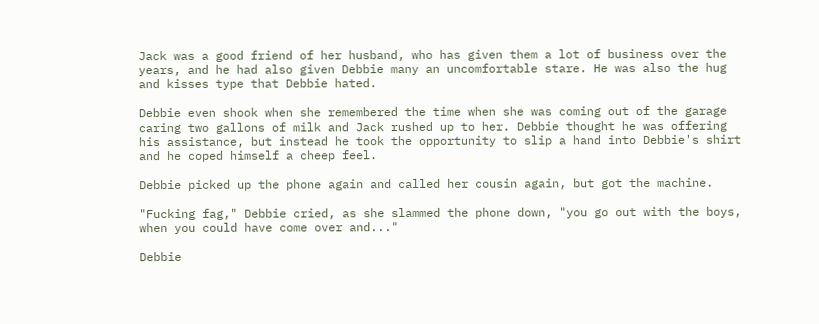Jack was a good friend of her husband, who has given them a lot of business over the years, and he had also given Debbie many an uncomfortable stare. He was also the hug and kisses type that Debbie hated.

Debbie even shook when she remembered the time when she was coming out of the garage caring two gallons of milk and Jack rushed up to her. Debbie thought he was offering his assistance, but instead he took the opportunity to slip a hand into Debbie's shirt and he coped himself a cheep feel.

Debbie picked up the phone again and called her cousin again, but got the machine.

"Fucking fag," Debbie cried, as she slammed the phone down, "you go out with the boys, when you could have come over and..."

Debbie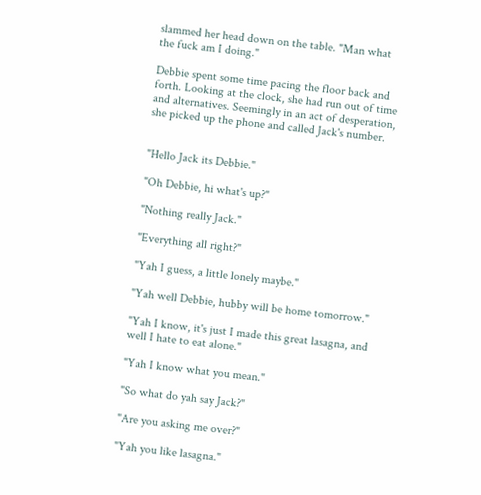slammed her head down on the table. "Man what the fuck am I doing."

Debbie spent some time pacing the floor back and forth. Looking at the clock, she had run out of time and alternatives. Seemingly in an act of desperation, she picked up the phone and called Jack's number.


"Hello Jack its Debbie."

"Oh Debbie, hi what's up?"

"Nothing really Jack."

"Everything all right?"

"Yah I guess, a little lonely maybe."

"Yah well Debbie, hubby will be home tomorrow."

"Yah I know, it's just I made this great lasagna, and well I hate to eat alone."

"Yah I know what you mean."

"So what do yah say Jack?"

"Are you asking me over?"

"Yah you like lasagna."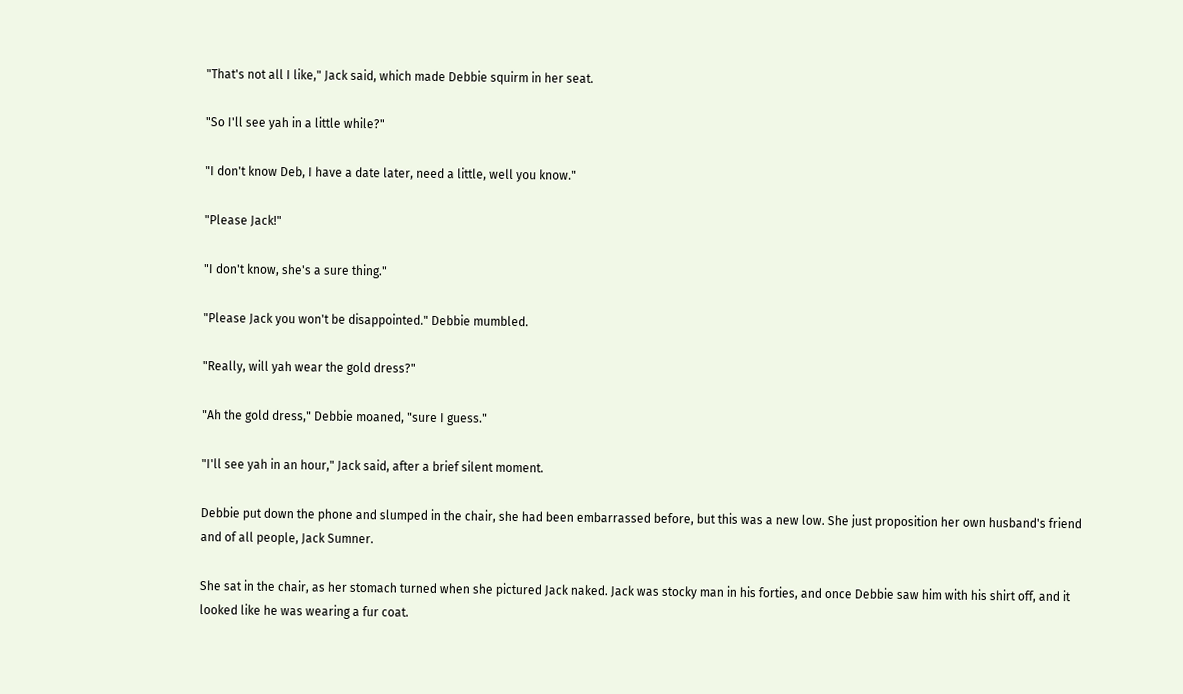"That's not all I like," Jack said, which made Debbie squirm in her seat.

"So I'll see yah in a little while?"

"I don't know Deb, I have a date later, need a little, well you know."

"Please Jack!"

"I don't know, she's a sure thing."

"Please Jack you won't be disappointed." Debbie mumbled.

"Really, will yah wear the gold dress?"

"Ah the gold dress," Debbie moaned, "sure I guess."

"I'll see yah in an hour," Jack said, after a brief silent moment.

Debbie put down the phone and slumped in the chair, she had been embarrassed before, but this was a new low. She just proposition her own husband's friend and of all people, Jack Sumner.

She sat in the chair, as her stomach turned when she pictured Jack naked. Jack was stocky man in his forties, and once Debbie saw him with his shirt off, and it looked like he was wearing a fur coat.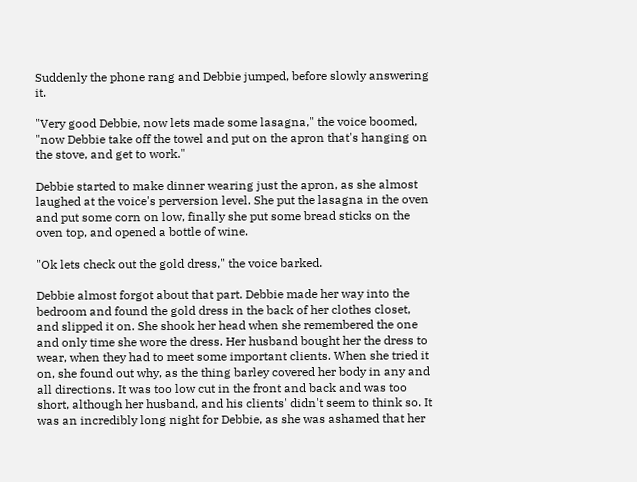Suddenly the phone rang and Debbie jumped, before slowly answering it.

"Very good Debbie, now lets made some lasagna," the voice boomed, "now Debbie take off the towel and put on the apron that's hanging on the stove, and get to work."

Debbie started to make dinner wearing just the apron, as she almost laughed at the voice's perversion level. She put the lasagna in the oven and put some corn on low, finally she put some bread sticks on the oven top, and opened a bottle of wine.

"Ok lets check out the gold dress," the voice barked.

Debbie almost forgot about that part. Debbie made her way into the bedroom and found the gold dress in the back of her clothes closet, and slipped it on. She shook her head when she remembered the one and only time she wore the dress. Her husband bought her the dress to wear, when they had to meet some important clients. When she tried it on, she found out why, as the thing barley covered her body in any and all directions. It was too low cut in the front and back and was too short, although her husband, and his clients' didn't seem to think so. It was an incredibly long night for Debbie, as she was ashamed that her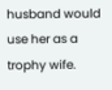husband would use her as a trophy wife.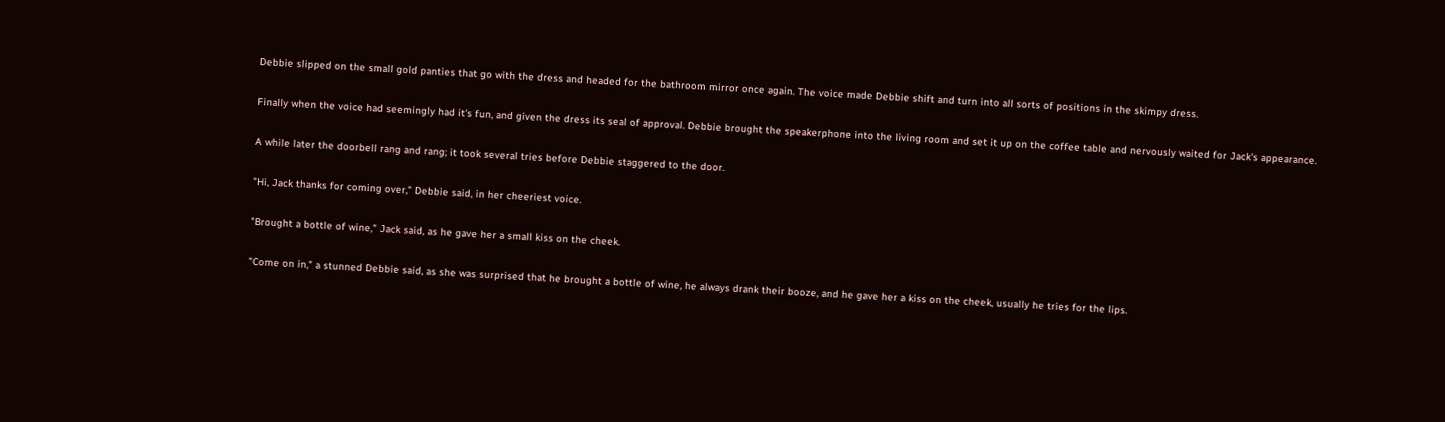Debbie slipped on the small gold panties that go with the dress and headed for the bathroom mirror once again. The voice made Debbie shift and turn into all sorts of positions in the skimpy dress.

Finally when the voice had seemingly had it's fun, and given the dress its seal of approval. Debbie brought the speakerphone into the living room and set it up on the coffee table and nervously waited for Jack's appearance.

A while later the doorbell rang and rang; it took several tries before Debbie staggered to the door.

"Hi, Jack thanks for coming over," Debbie said, in her cheeriest voice.

"Brought a bottle of wine," Jack said, as he gave her a small kiss on the cheek.

"Come on in," a stunned Debbie said, as she was surprised that he brought a bottle of wine, he always drank their booze, and he gave her a kiss on the cheek, usually he tries for the lips.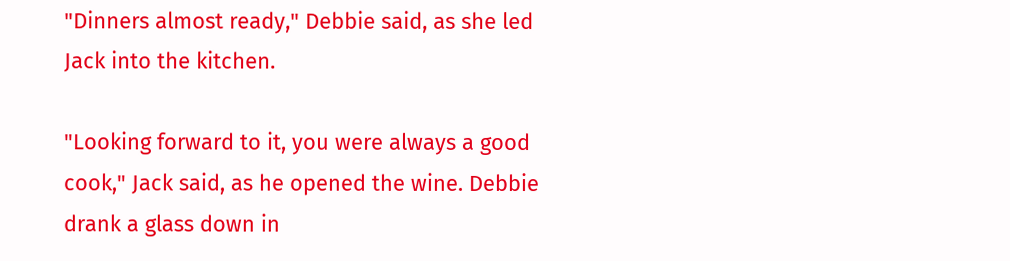"Dinners almost ready," Debbie said, as she led Jack into the kitchen.

"Looking forward to it, you were always a good cook," Jack said, as he opened the wine. Debbie drank a glass down in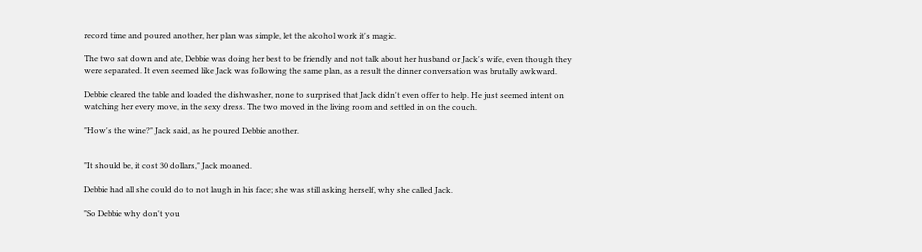record time and poured another, her plan was simple, let the alcohol work it's magic.

The two sat down and ate, Debbie was doing her best to be friendly and not talk about her husband or Jack's wife, even though they were separated. It even seemed like Jack was following the same plan, as a result the dinner conversation was brutally awkward.

Debbie cleared the table and loaded the dishwasher, none to surprised that Jack didn't even offer to help. He just seemed intent on watching her every move, in the sexy dress. The two moved in the living room and settled in on the couch.

"How's the wine?" Jack said, as he poured Debbie another.


"It should be, it cost 30 dollars," Jack moaned.

Debbie had all she could do to not laugh in his face; she was still asking herself, why she called Jack.

"So Debbie why don't you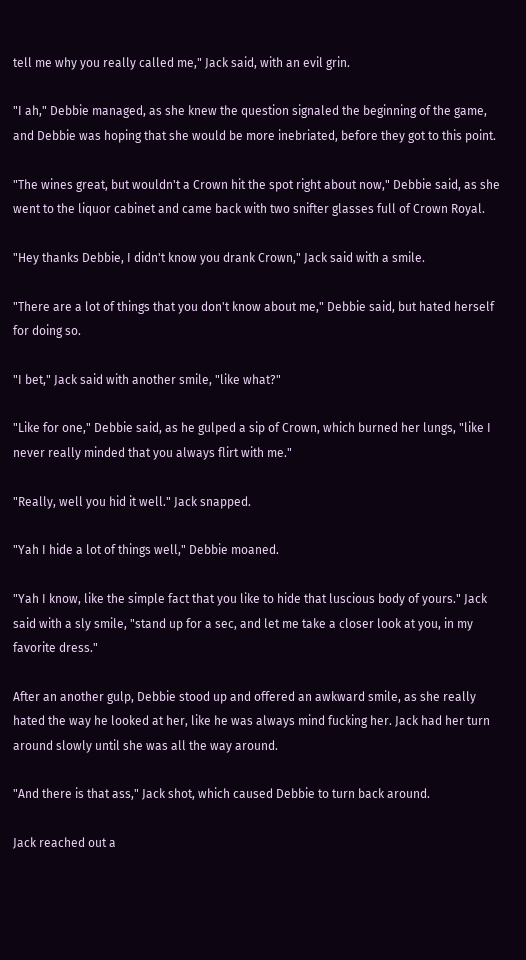tell me why you really called me," Jack said, with an evil grin.

"I ah," Debbie managed, as she knew the question signaled the beginning of the game, and Debbie was hoping that she would be more inebriated, before they got to this point.

"The wines great, but wouldn't a Crown hit the spot right about now," Debbie said, as she went to the liquor cabinet and came back with two snifter glasses full of Crown Royal.

"Hey thanks Debbie, I didn't know you drank Crown," Jack said with a smile.

"There are a lot of things that you don't know about me," Debbie said, but hated herself for doing so.

"I bet," Jack said with another smile, "like what?"

"Like for one," Debbie said, as he gulped a sip of Crown, which burned her lungs, "like I never really minded that you always flirt with me."

"Really, well you hid it well." Jack snapped.

"Yah I hide a lot of things well," Debbie moaned.

"Yah I know, like the simple fact that you like to hide that luscious body of yours." Jack said with a sly smile, "stand up for a sec, and let me take a closer look at you, in my favorite dress."

After an another gulp, Debbie stood up and offered an awkward smile, as she really hated the way he looked at her, like he was always mind fucking her. Jack had her turn around slowly until she was all the way around.

"And there is that ass," Jack shot, which caused Debbie to turn back around.

Jack reached out a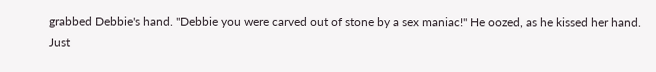grabbed Debbie's hand. "Debbie you were carved out of stone by a sex maniac!" He oozed, as he kissed her hand. Just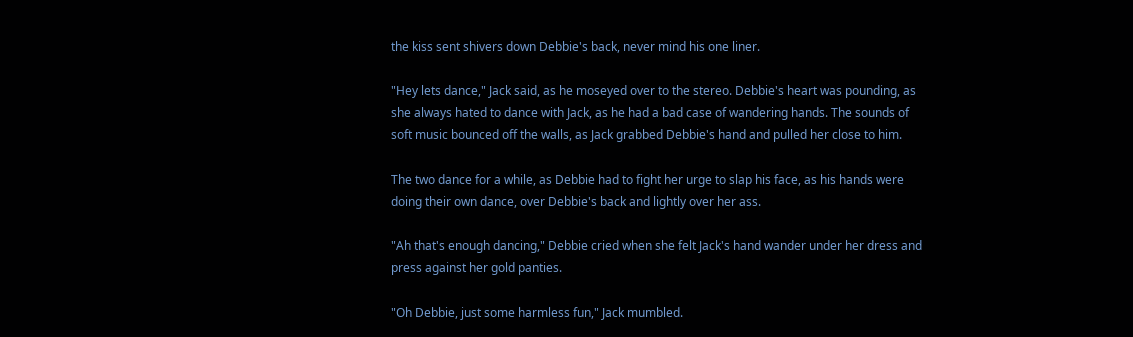the kiss sent shivers down Debbie's back, never mind his one liner.

"Hey lets dance," Jack said, as he moseyed over to the stereo. Debbie's heart was pounding, as she always hated to dance with Jack, as he had a bad case of wandering hands. The sounds of soft music bounced off the walls, as Jack grabbed Debbie's hand and pulled her close to him.

The two dance for a while, as Debbie had to fight her urge to slap his face, as his hands were doing their own dance, over Debbie's back and lightly over her ass.

"Ah that's enough dancing," Debbie cried when she felt Jack's hand wander under her dress and press against her gold panties.

"Oh Debbie, just some harmless fun," Jack mumbled.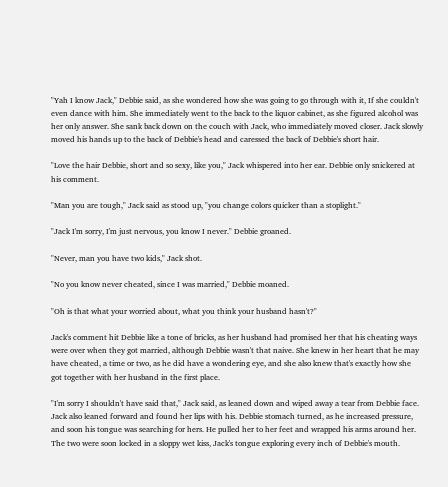"Yah I know Jack," Debbie said, as she wondered how she was going to go through with it, If she couldn't even dance with him. She immediately went to the back to the liquor cabinet, as she figured alcohol was her only answer. She sank back down on the couch with Jack, who immediately moved closer. Jack slowly moved his hands up to the back of Debbie's head and caressed the back of Debbie's short hair.

"Love the hair Debbie, short and so sexy, like you," Jack whispered into her ear. Debbie only snickered at his comment.

"Man you are tough," Jack said as stood up, "you change colors quicker than a stoplight."

"Jack I'm sorry, I'm just nervous, you know I never." Debbie groaned.

"Never, man you have two kids," Jack shot.

"No you know never cheated, since I was married," Debbie moaned.

"Oh is that what your worried about, what you think your husband hasn't?"

Jack's comment hit Debbie like a tone of bricks, as her husband had promised her that his cheating ways were over when they got married, although Debbie wasn't that naive. She knew in her heart that he may have cheated, a time or two, as he did have a wondering eye, and she also knew that's exactly how she got together with her husband in the first place.

"I'm sorry I shouldn't have said that," Jack said, as leaned down and wiped away a tear from Debbie face. Jack also leaned forward and found her lips with his. Debbie stomach turned, as he increased pressure, and soon his tongue was searching for hers. He pulled her to her feet and wrapped his arms around her. The two were soon locked in a sloppy wet kiss, Jack's tongue exploring every inch of Debbie's mouth.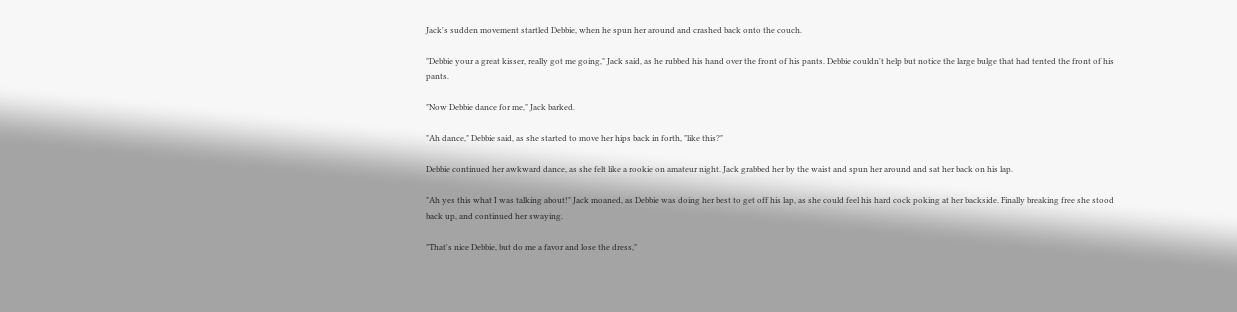Jack's sudden movement startled Debbie, when he spun her around and crashed back onto the couch.

"Debbie your a great kisser, really got me going," Jack said, as he rubbed his hand over the front of his pants. Debbie couldn't help but notice the large bulge that had tented the front of his pants.

"Now Debbie dance for me," Jack barked.

"Ah dance," Debbie said, as she started to move her hips back in forth, "like this?"

Debbie continued her awkward dance, as she felt like a rookie on amateur night. Jack grabbed her by the waist and spun her around and sat her back on his lap.

"Ah yes this what I was talking about!" Jack moaned, as Debbie was doing her best to get off his lap, as she could feel his hard cock poking at her backside. Finally breaking free she stood back up, and continued her swaying.

"That's nice Debbie, but do me a favor and lose the dress,"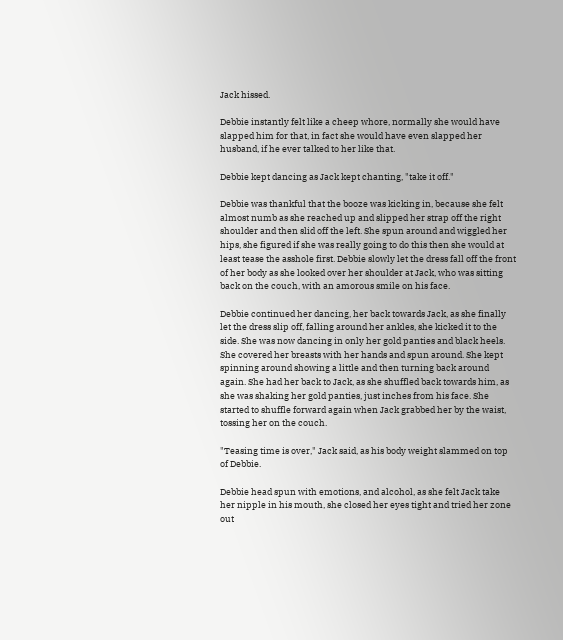Jack hissed.

Debbie instantly felt like a cheep whore, normally she would have slapped him for that, in fact she would have even slapped her husband, if he ever talked to her like that.

Debbie kept dancing as Jack kept chanting, "take it off."

Debbie was thankful that the booze was kicking in, because she felt almost numb as she reached up and slipped her strap off the right shoulder and then slid off the left. She spun around and wiggled her hips, she figured if she was really going to do this then she would at least tease the asshole first. Debbie slowly let the dress fall off the front of her body as she looked over her shoulder at Jack, who was sitting back on the couch, with an amorous smile on his face.

Debbie continued her dancing, her back towards Jack, as she finally let the dress slip off, falling around her ankles, she kicked it to the side. She was now dancing in only her gold panties and black heels. She covered her breasts with her hands and spun around. She kept spinning around showing a little and then turning back around again. She had her back to Jack, as she shuffled back towards him, as she was shaking her gold panties, just inches from his face. She started to shuffle forward again when Jack grabbed her by the waist, tossing her on the couch.

"Teasing time is over," Jack said, as his body weight slammed on top of Debbie.

Debbie head spun with emotions, and alcohol, as she felt Jack take her nipple in his mouth, she closed her eyes tight and tried her zone out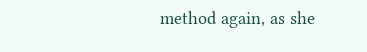method again, as she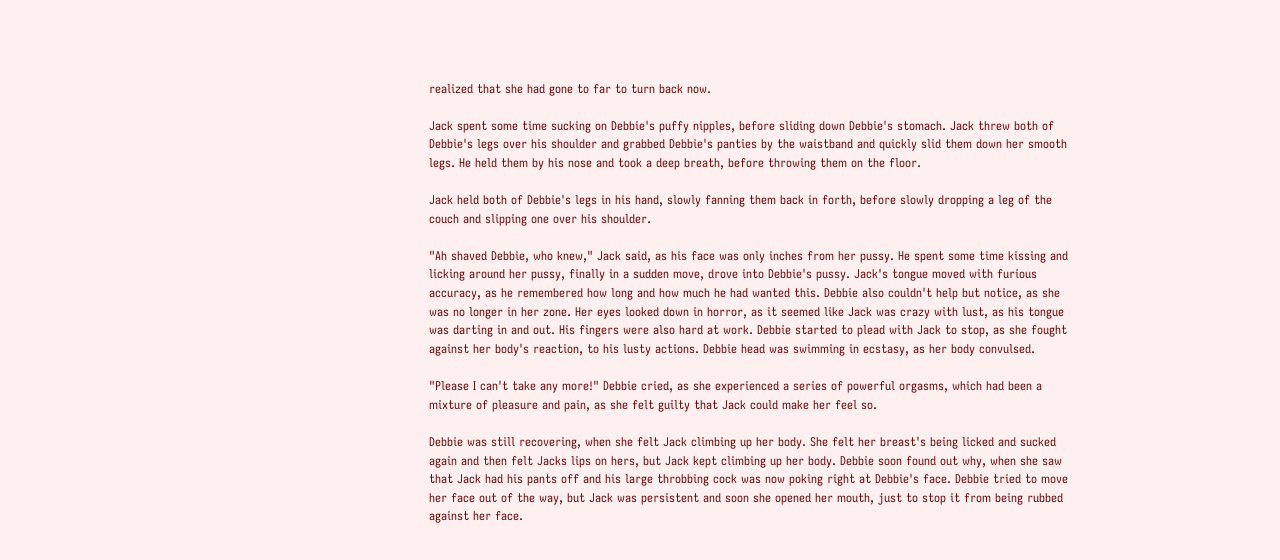realized that she had gone to far to turn back now.

Jack spent some time sucking on Debbie's puffy nipples, before sliding down Debbie's stomach. Jack threw both of Debbie's legs over his shoulder and grabbed Debbie's panties by the waistband and quickly slid them down her smooth legs. He held them by his nose and took a deep breath, before throwing them on the floor.

Jack held both of Debbie's legs in his hand, slowly fanning them back in forth, before slowly dropping a leg of the couch and slipping one over his shoulder.

"Ah shaved Debbie, who knew," Jack said, as his face was only inches from her pussy. He spent some time kissing and licking around her pussy, finally in a sudden move, drove into Debbie's pussy. Jack's tongue moved with furious accuracy, as he remembered how long and how much he had wanted this. Debbie also couldn't help but notice, as she was no longer in her zone. Her eyes looked down in horror, as it seemed like Jack was crazy with lust, as his tongue was darting in and out. His fingers were also hard at work. Debbie started to plead with Jack to stop, as she fought against her body's reaction, to his lusty actions. Debbie head was swimming in ecstasy, as her body convulsed.

"Please I can't take any more!" Debbie cried, as she experienced a series of powerful orgasms, which had been a mixture of pleasure and pain, as she felt guilty that Jack could make her feel so.

Debbie was still recovering, when she felt Jack climbing up her body. She felt her breast's being licked and sucked again and then felt Jacks lips on hers, but Jack kept climbing up her body. Debbie soon found out why, when she saw that Jack had his pants off and his large throbbing cock was now poking right at Debbie's face. Debbie tried to move her face out of the way, but Jack was persistent and soon she opened her mouth, just to stop it from being rubbed against her face.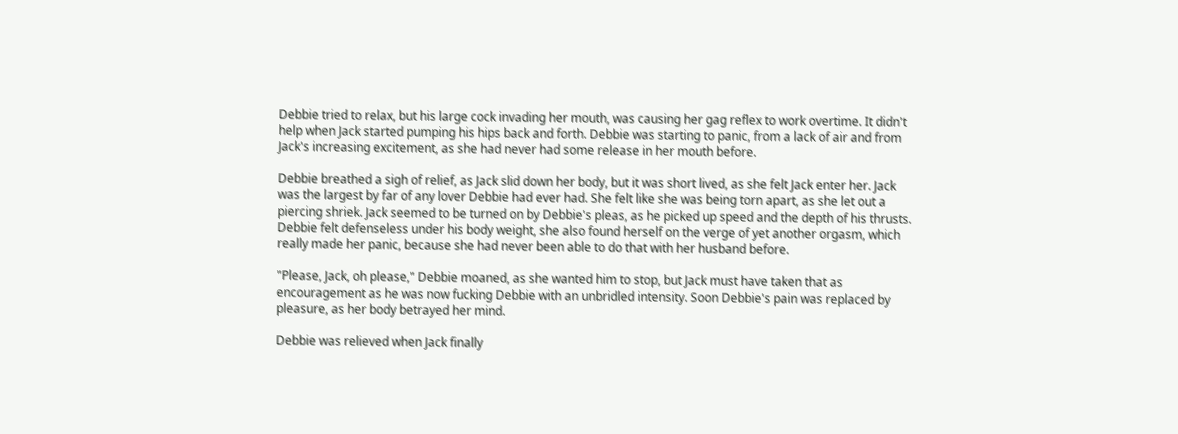Debbie tried to relax, but his large cock invading her mouth, was causing her gag reflex to work overtime. It didn't help when Jack started pumping his hips back and forth. Debbie was starting to panic, from a lack of air and from Jack's increasing excitement, as she had never had some release in her mouth before.

Debbie breathed a sigh of relief, as Jack slid down her body, but it was short lived, as she felt Jack enter her. Jack was the largest by far of any lover Debbie had ever had. She felt like she was being torn apart, as she let out a piercing shriek. Jack seemed to be turned on by Debbie's pleas, as he picked up speed and the depth of his thrusts. Debbie felt defenseless under his body weight, she also found herself on the verge of yet another orgasm, which really made her panic, because she had never been able to do that with her husband before.

"Please, Jack, oh please," Debbie moaned, as she wanted him to stop, but Jack must have taken that as encouragement as he was now fucking Debbie with an unbridled intensity. Soon Debbie's pain was replaced by pleasure, as her body betrayed her mind.

Debbie was relieved when Jack finally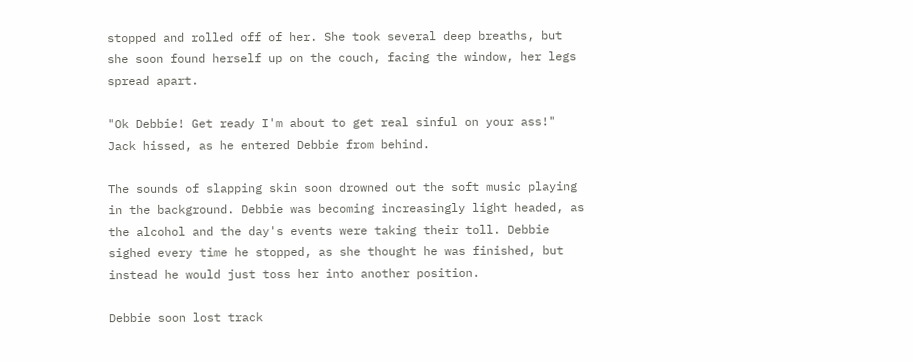stopped and rolled off of her. She took several deep breaths, but she soon found herself up on the couch, facing the window, her legs spread apart.

"Ok Debbie! Get ready I'm about to get real sinful on your ass!" Jack hissed, as he entered Debbie from behind.

The sounds of slapping skin soon drowned out the soft music playing in the background. Debbie was becoming increasingly light headed, as the alcohol and the day's events were taking their toll. Debbie sighed every time he stopped, as she thought he was finished, but instead he would just toss her into another position.

Debbie soon lost track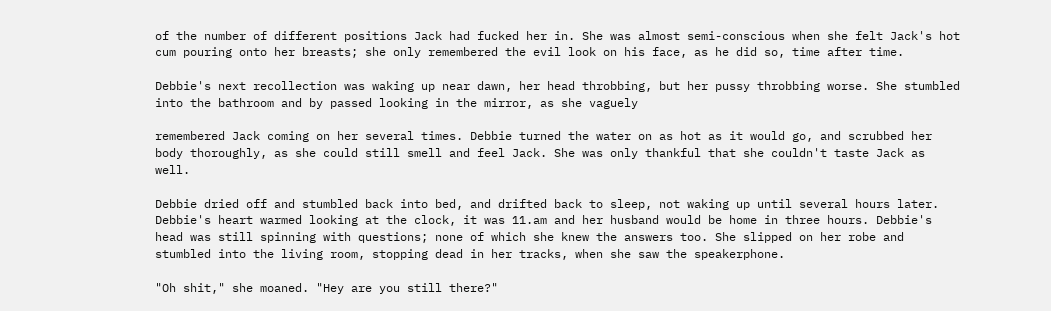of the number of different positions Jack had fucked her in. She was almost semi-conscious when she felt Jack's hot cum pouring onto her breasts; she only remembered the evil look on his face, as he did so, time after time.

Debbie's next recollection was waking up near dawn, her head throbbing, but her pussy throbbing worse. She stumbled into the bathroom and by passed looking in the mirror, as she vaguely

remembered Jack coming on her several times. Debbie turned the water on as hot as it would go, and scrubbed her body thoroughly, as she could still smell and feel Jack. She was only thankful that she couldn't taste Jack as well.

Debbie dried off and stumbled back into bed, and drifted back to sleep, not waking up until several hours later. Debbie's heart warmed looking at the clock, it was 11.am and her husband would be home in three hours. Debbie's head was still spinning with questions; none of which she knew the answers too. She slipped on her robe and stumbled into the living room, stopping dead in her tracks, when she saw the speakerphone.

"Oh shit," she moaned. "Hey are you still there?"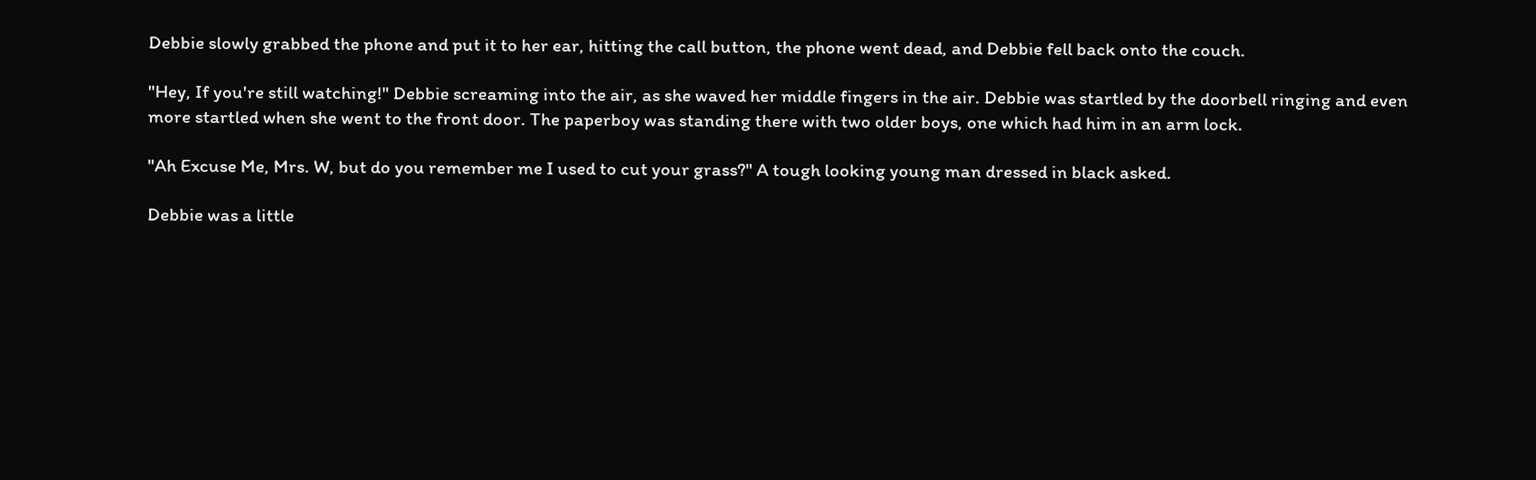Debbie slowly grabbed the phone and put it to her ear, hitting the call button, the phone went dead, and Debbie fell back onto the couch.

"Hey, If you're still watching!" Debbie screaming into the air, as she waved her middle fingers in the air. Debbie was startled by the doorbell ringing and even more startled when she went to the front door. The paperboy was standing there with two older boys, one which had him in an arm lock.

"Ah Excuse Me, Mrs. W, but do you remember me I used to cut your grass?" A tough looking young man dressed in black asked.

Debbie was a little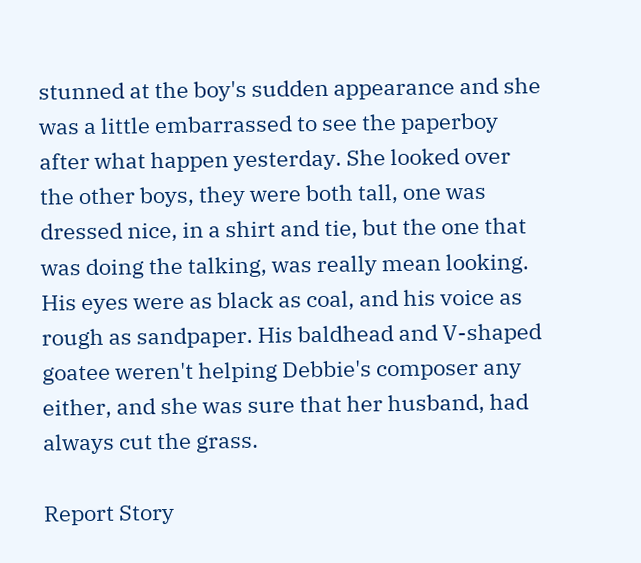stunned at the boy's sudden appearance and she was a little embarrassed to see the paperboy after what happen yesterday. She looked over the other boys, they were both tall, one was dressed nice, in a shirt and tie, but the one that was doing the talking, was really mean looking. His eyes were as black as coal, and his voice as rough as sandpaper. His baldhead and V-shaped goatee weren't helping Debbie's composer any either, and she was sure that her husband, had always cut the grass.

Report Story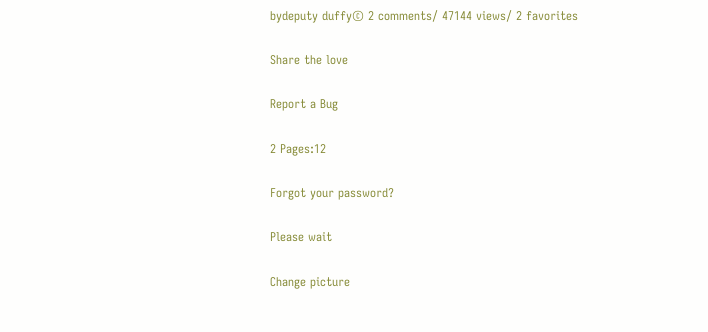bydeputy duffy© 2 comments/ 47144 views/ 2 favorites

Share the love

Report a Bug

2 Pages:12

Forgot your password?

Please wait

Change picture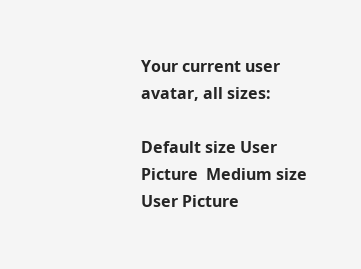Your current user avatar, all sizes:

Default size User Picture  Medium size User Picture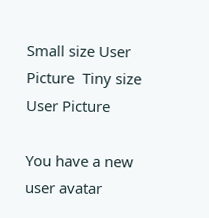Small size User Picture  Tiny size User Picture

You have a new user avatar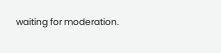waiting for moderation.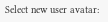Select new user avatar: